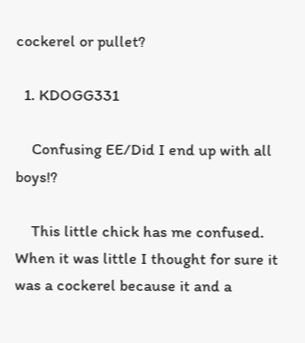cockerel or pullet?

  1. KDOGG331

    Confusing EE/Did I end up with all boys!?

    This little chick has me confused. When it was little I thought for sure it was a cockerel because it and a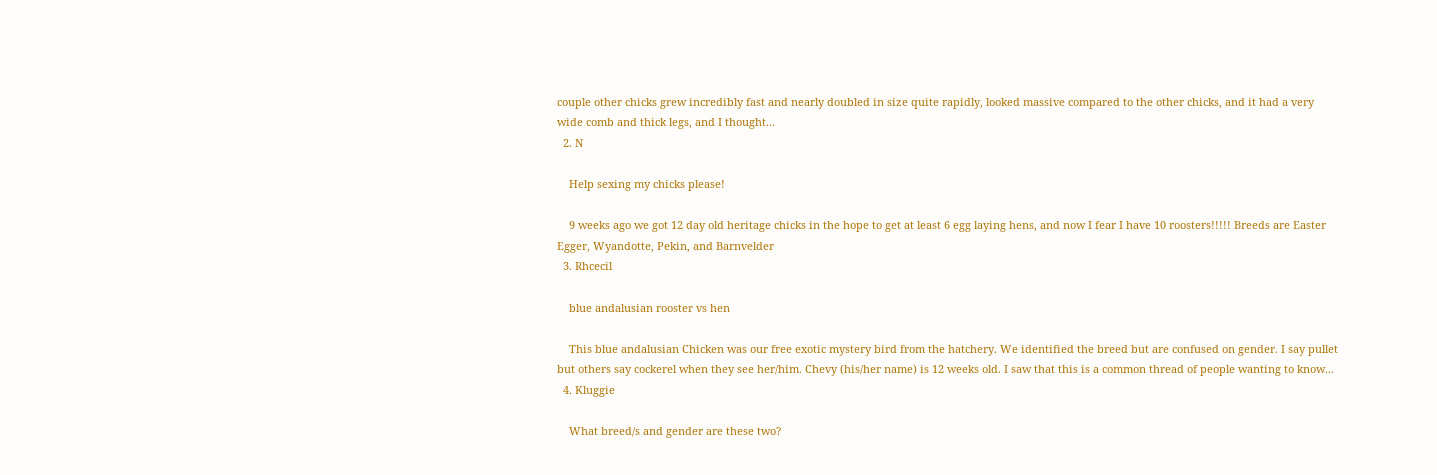couple other chicks grew incredibly fast and nearly doubled in size quite rapidly, looked massive compared to the other chicks, and it had a very wide comb and thick legs, and I thought...
  2. N

    Help sexing my chicks please!

    9 weeks ago we got 12 day old heritage chicks in the hope to get at least 6 egg laying hens, and now I fear I have 10 roosters!!!!! Breeds are Easter Egger, Wyandotte, Pekin, and Barnvelder
  3. Rhcecil

    blue andalusian rooster vs hen

    This blue andalusian Chicken was our free exotic mystery bird from the hatchery. We identified the breed but are confused on gender. I say pullet but others say cockerel when they see her/him. Chevy (his/her name) is 12 weeks old. I saw that this is a common thread of people wanting to know...
  4. Kluggie

    What breed/s and gender are these two?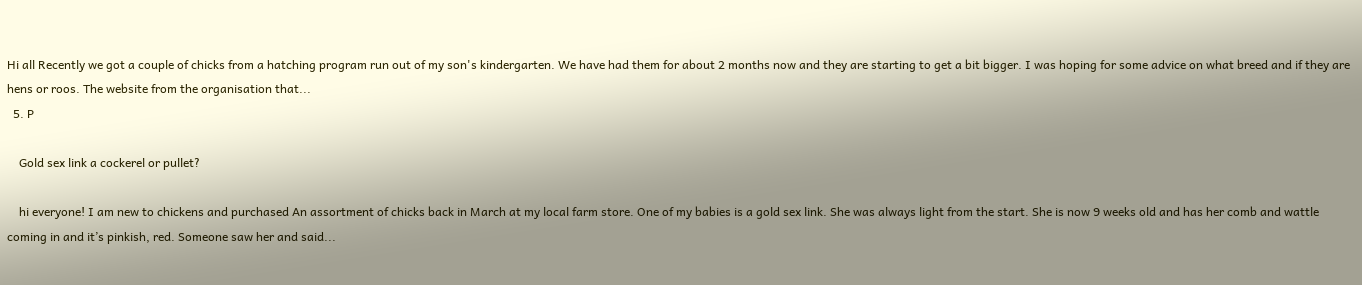Hi all Recently we got a couple of chicks from a hatching program run out of my son's kindergarten. We have had them for about 2 months now and they are starting to get a bit bigger. I was hoping for some advice on what breed and if they are hens or roos. The website from the organisation that...
  5. P

    Gold sex link a cockerel or pullet?

    hi everyone! I am new to chickens and purchased An assortment of chicks back in March at my local farm store. One of my babies is a gold sex link. She was always light from the start. She is now 9 weeks old and has her comb and wattle coming in and it’s pinkish, red. Someone saw her and said...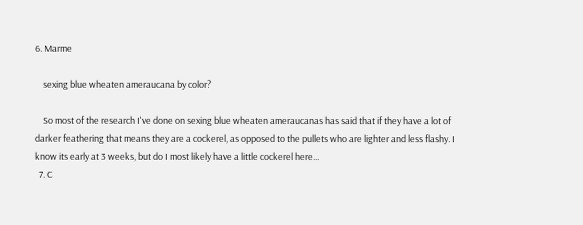6. Marme

    sexing blue wheaten ameraucana by color?

    So most of the research I've done on sexing blue wheaten ameraucanas has said that if they have a lot of darker feathering that means they are a cockerel, as opposed to the pullets who are lighter and less flashy. I know its early at 3 weeks, but do I most likely have a little cockerel here...
  7. C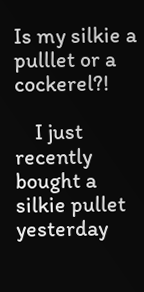Is my silkie a pulllet or a cockerel?!

    I just recently bought a silkie pullet yesterday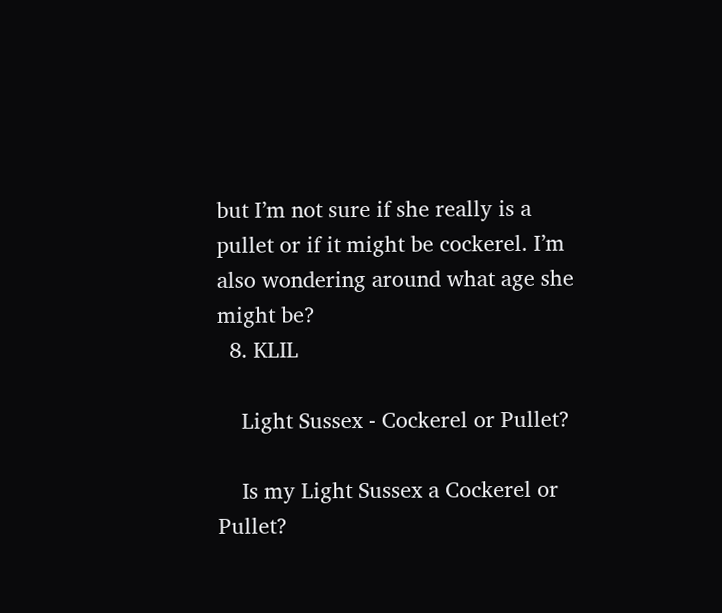but I’m not sure if she really is a pullet or if it might be cockerel. I’m also wondering around what age she might be?
  8. KLIL

    Light Sussex - Cockerel or Pullet?

    Is my Light Sussex a Cockerel or Pullet?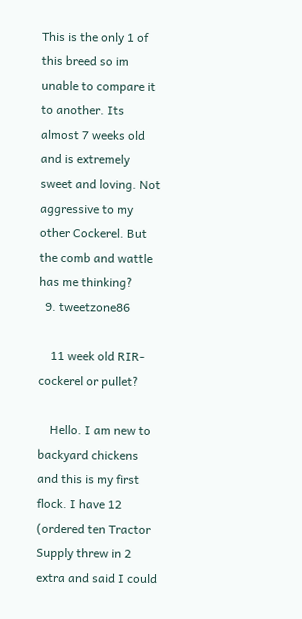This is the only 1 of this breed so im unable to compare it to another. Its almost 7 weeks old and is extremely sweet and loving. Not aggressive to my other Cockerel. But the comb and wattle has me thinking?
  9. tweetzone86

    11 week old RIR- cockerel or pullet?

    Hello. I am new to backyard chickens and this is my first flock. I have 12 (ordered ten Tractor Supply threw in 2 extra and said I could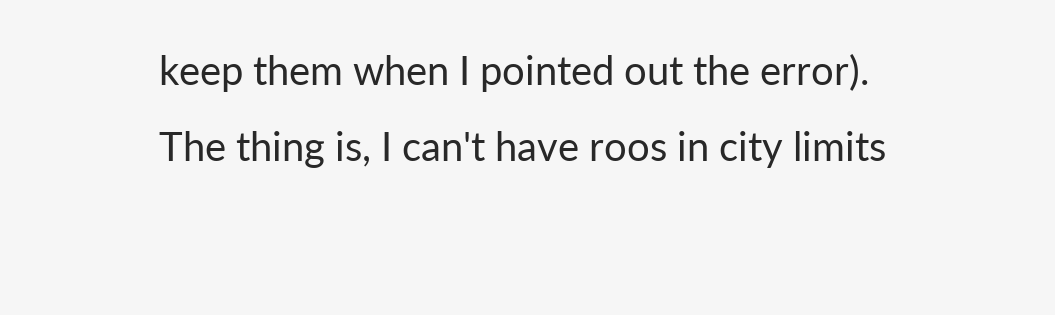keep them when I pointed out the error). The thing is, I can't have roos in city limits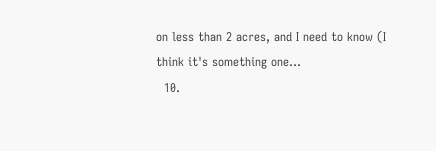on less than 2 acres, and I need to know (I think it's something one...
  10.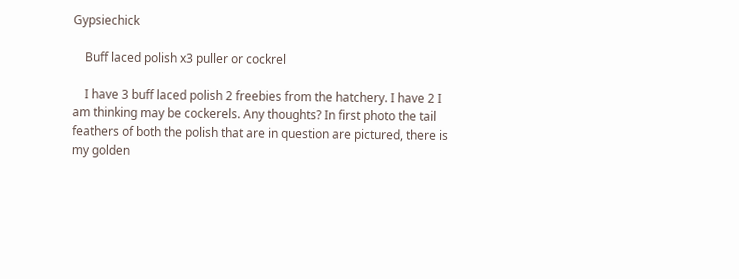Gypsiechick

    Buff laced polish x3 puller or cockrel

    I have 3 buff laced polish 2 freebies from the hatchery. I have 2 I am thinking may be cockerels. Any thoughts? In first photo the tail feathers of both the polish that are in question are pictured, there is my golden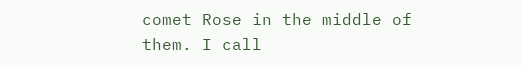comet Rose in the middle of them. I call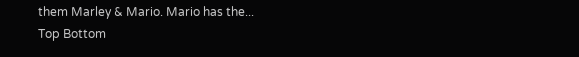them Marley & Mario. Mario has the...
Top Bottom